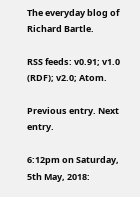The everyday blog of Richard Bartle.

RSS feeds: v0.91; v1.0 (RDF); v2.0; Atom.

Previous entry. Next entry.

6:12pm on Saturday, 5th May, 2018: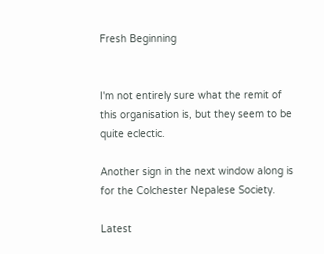Fresh Beginning


I'm not entirely sure what the remit of this organisation is, but they seem to be quite eclectic.

Another sign in the next window along is for the Colchester Nepalese Society.

Latest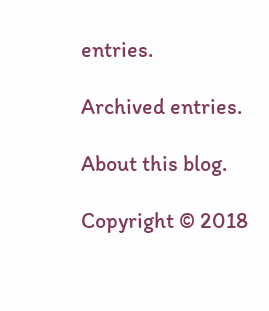entries.

Archived entries.

About this blog.

Copyright © 2018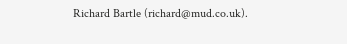Richard Bartle (richard@mud.co.uk).